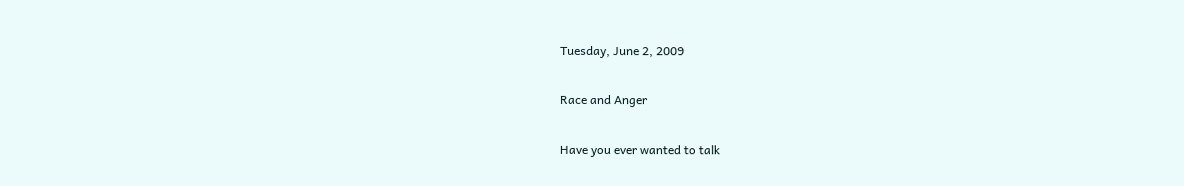Tuesday, June 2, 2009

Race and Anger

Have you ever wanted to talk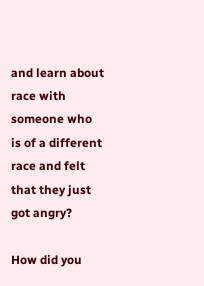and learn about race with someone who is of a different race and felt that they just got angry?

How did you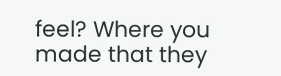feel? Where you made that they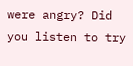were angry? Did you listen to try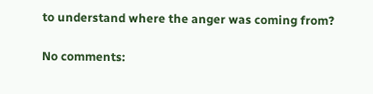to understand where the anger was coming from?

No comments: